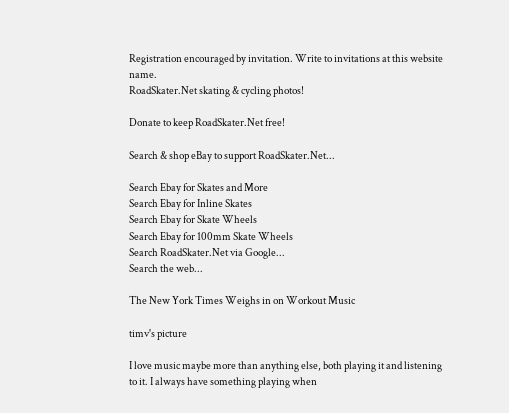Registration encouraged by invitation. Write to invitations at this website name.
RoadSkater.Net skating & cycling photos!

Donate to keep RoadSkater.Net free!

Search & shop eBay to support RoadSkater.Net...

Search Ebay for Skates and More
Search Ebay for Inline Skates
Search Ebay for Skate Wheels
Search Ebay for 100mm Skate Wheels
Search RoadSkater.Net via Google...
Search the web...

The New York Times Weighs in on Workout Music

timv's picture

I love music maybe more than anything else, both playing it and listening to it. I always have something playing when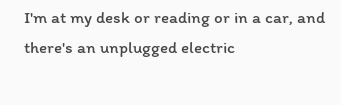I'm at my desk or reading or in a car, and there's an unplugged electric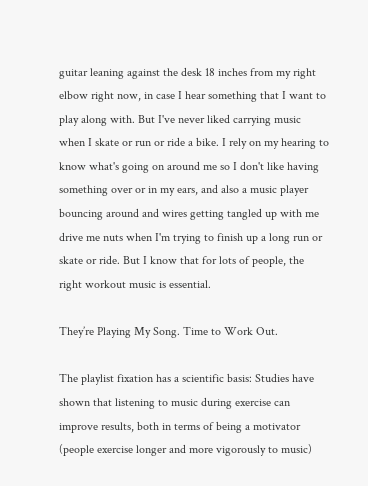guitar leaning against the desk 18 inches from my right elbow right now, in case I hear something that I want to play along with. But I've never liked carrying music when I skate or run or ride a bike. I rely on my hearing to know what's going on around me so I don't like having something over or in my ears, and also a music player bouncing around and wires getting tangled up with me drive me nuts when I'm trying to finish up a long run or skate or ride. But I know that for lots of people, the right workout music is essential.

They’re Playing My Song. Time to Work Out.

The playlist fixation has a scientific basis: Studies have shown that listening to music during exercise can improve results, both in terms of being a motivator (people exercise longer and more vigorously to music)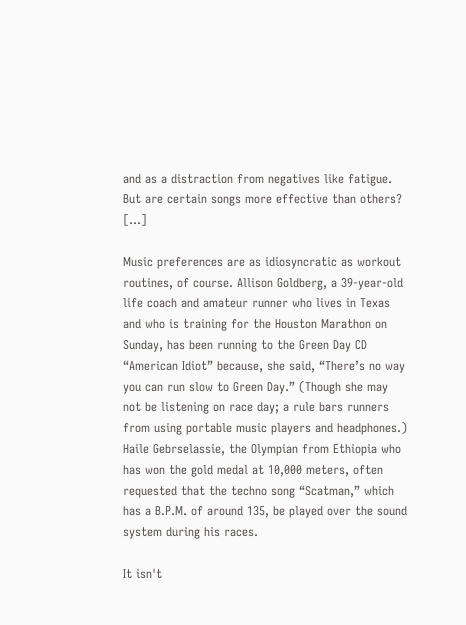and as a distraction from negatives like fatigue. But are certain songs more effective than others? [...]

Music preferences are as idiosyncratic as workout routines, of course. Allison Goldberg, a 39-year-old life coach and amateur runner who lives in Texas and who is training for the Houston Marathon on Sunday, has been running to the Green Day CD “American Idiot” because, she said, “There’s no way you can run slow to Green Day.” (Though she may not be listening on race day; a rule bars runners from using portable music players and headphones.) Haile Gebrselassie, the Olympian from Ethiopia who has won the gold medal at 10,000 meters, often requested that the techno song “Scatman,” which has a B.P.M. of around 135, be played over the sound system during his races.

It isn't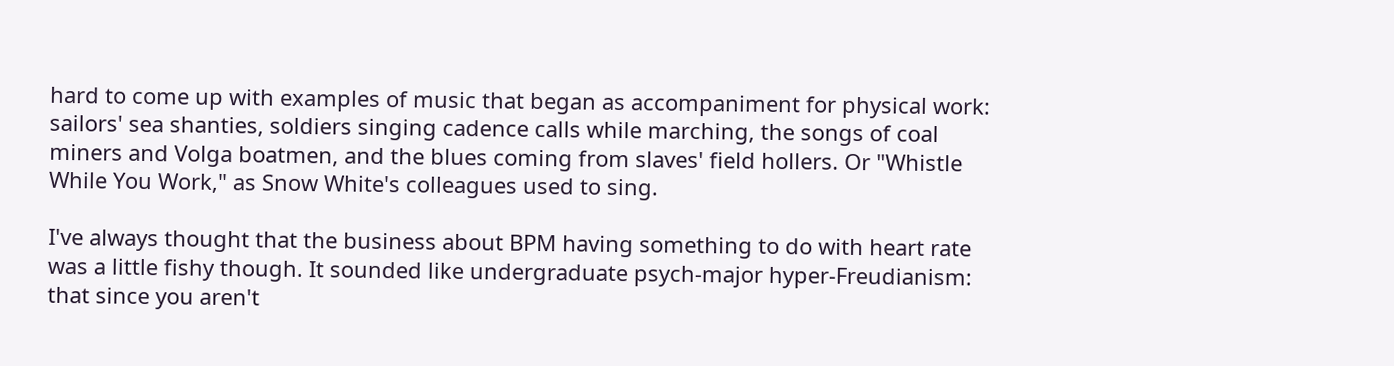hard to come up with examples of music that began as accompaniment for physical work: sailors' sea shanties, soldiers singing cadence calls while marching, the songs of coal miners and Volga boatmen, and the blues coming from slaves' field hollers. Or "Whistle While You Work," as Snow White's colleagues used to sing.

I've always thought that the business about BPM having something to do with heart rate was a little fishy though. It sounded like undergraduate psych-major hyper-Freudianism: that since you aren't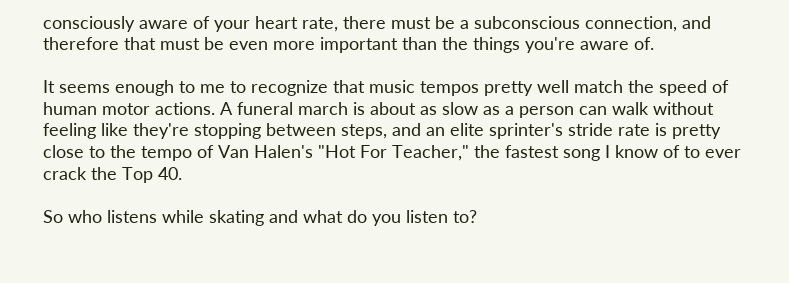consciously aware of your heart rate, there must be a subconscious connection, and therefore that must be even more important than the things you're aware of.

It seems enough to me to recognize that music tempos pretty well match the speed of human motor actions. A funeral march is about as slow as a person can walk without feeling like they're stopping between steps, and an elite sprinter's stride rate is pretty close to the tempo of Van Halen's "Hot For Teacher," the fastest song I know of to ever crack the Top 40.

So who listens while skating and what do you listen to?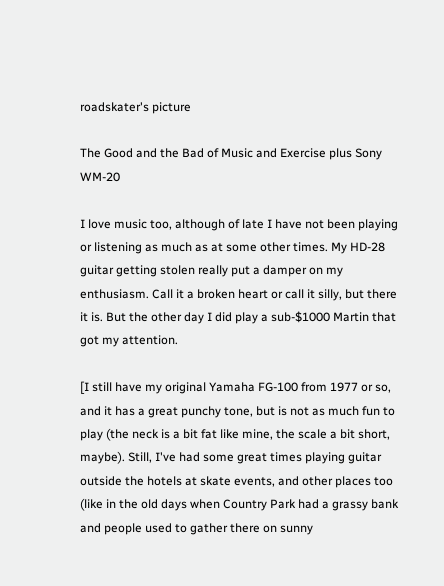roadskater's picture

The Good and the Bad of Music and Exercise plus Sony WM-20

I love music too, although of late I have not been playing or listening as much as at some other times. My HD-28 guitar getting stolen really put a damper on my enthusiasm. Call it a broken heart or call it silly, but there it is. But the other day I did play a sub-$1000 Martin that got my attention.

[I still have my original Yamaha FG-100 from 1977 or so, and it has a great punchy tone, but is not as much fun to play (the neck is a bit fat like mine, the scale a bit short, maybe). Still, I've had some great times playing guitar outside the hotels at skate events, and other places too (like in the old days when Country Park had a grassy bank and people used to gather there on sunny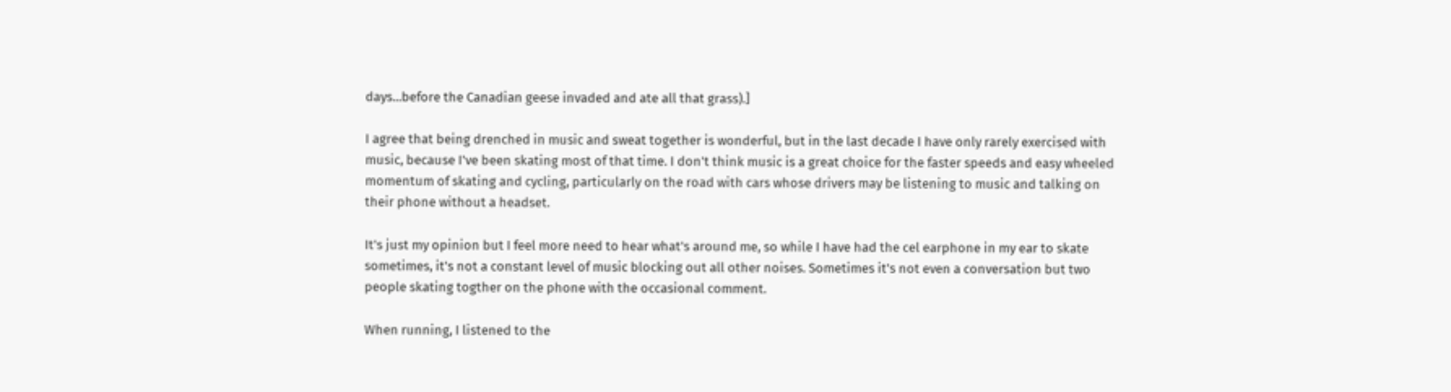days...before the Canadian geese invaded and ate all that grass).]

I agree that being drenched in music and sweat together is wonderful, but in the last decade I have only rarely exercised with music, because I've been skating most of that time. I don't think music is a great choice for the faster speeds and easy wheeled momentum of skating and cycling, particularly on the road with cars whose drivers may be listening to music and talking on their phone without a headset.

It's just my opinion but I feel more need to hear what's around me, so while I have had the cel earphone in my ear to skate sometimes, it's not a constant level of music blocking out all other noises. Sometimes it's not even a conversation but two people skating togther on the phone with the occasional comment.

When running, I listened to the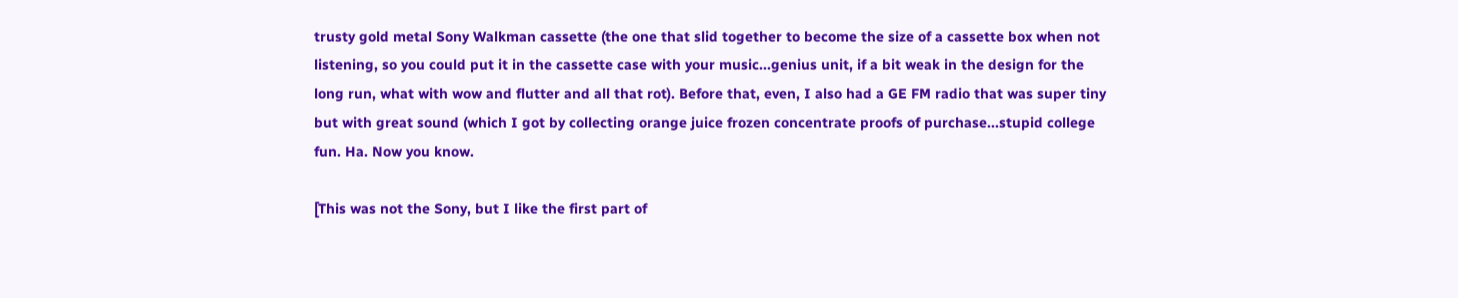trusty gold metal Sony Walkman cassette (the one that slid together to become the size of a cassette box when not listening, so you could put it in the cassette case with your music...genius unit, if a bit weak in the design for the long run, what with wow and flutter and all that rot). Before that, even, I also had a GE FM radio that was super tiny but with great sound (which I got by collecting orange juice frozen concentrate proofs of purchase...stupid college fun. Ha. Now you know.

[This was not the Sony, but I like the first part of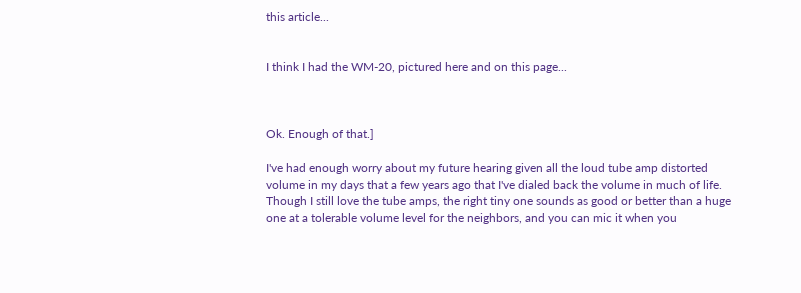this article...


I think I had the WM-20, pictured here and on this page...



Ok. Enough of that.]

I've had enough worry about my future hearing given all the loud tube amp distorted volume in my days that a few years ago that I've dialed back the volume in much of life. Though I still love the tube amps, the right tiny one sounds as good or better than a huge one at a tolerable volume level for the neighbors, and you can mic it when you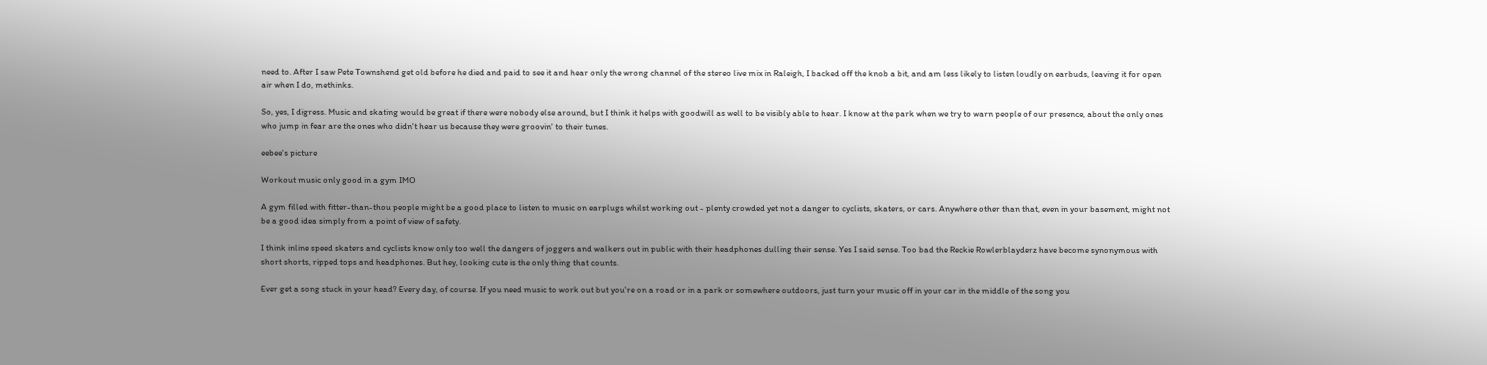need to. After I saw Pete Townshend get old before he died and paid to see it and hear only the wrong channel of the stereo live mix in Raleigh, I backed off the knob a bit, and am less likely to listen loudly on earbuds, leaving it for open air when I do, methinks.

So, yes, I digress. Music and skating would be great if there were nobody else around, but I think it helps with goodwill as well to be visibly able to hear. I know at the park when we try to warn people of our presence, about the only ones who jump in fear are the ones who didn't hear us because they were groovin' to their tunes.

eebee's picture

Workout music only good in a gym IMO

A gym filled with fitter-than-thou people might be a good place to listen to music on earplugs whilst working out - plenty crowded yet not a danger to cyclists, skaters, or cars. Anywhere other than that, even in your basement, might not be a good idea simply from a point of view of safety.

I think inline speed skaters and cyclists know only too well the dangers of joggers and walkers out in public with their headphones dulling their sense. Yes I said sense. Too bad the Reckie Rowlerblayderz have become synonymous with short shorts, ripped tops and headphones. But hey, looking cute is the only thing that counts.

Ever get a song stuck in your head? Every day, of course. If you need music to work out but you're on a road or in a park or somewhere outdoors, just turn your music off in your car in the middle of the song you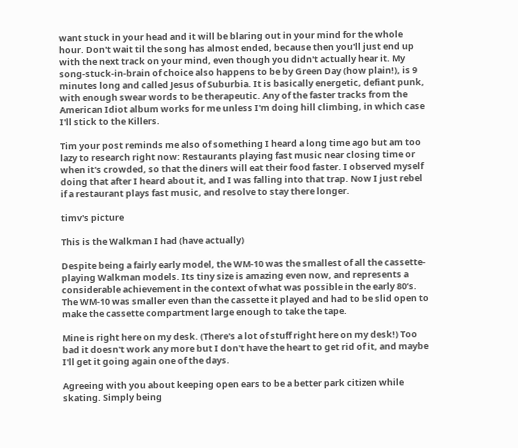want stuck in your head and it will be blaring out in your mind for the whole hour. Don't wait til the song has almost ended, because then you'll just end up with the next track on your mind, even though you didn't actually hear it. My song-stuck-in-brain of choice also happens to be by Green Day (how plain!), is 9 minutes long and called Jesus of Suburbia. It is basically energetic, defiant punk, with enough swear words to be therapeutic. Any of the faster tracks from the American Idiot album works for me unless I'm doing hill climbing, in which case I'll stick to the Killers.

Tim your post reminds me also of something I heard a long time ago but am too lazy to research right now: Restaurants playing fast music near closing time or when it's crowded, so that the diners will eat their food faster. I observed myself doing that after I heard about it, and I was falling into that trap. Now I just rebel if a restaurant plays fast music, and resolve to stay there longer.

timv's picture

This is the Walkman I had (have actually)

Despite being a fairly early model, the WM-10 was the smallest of all the cassette-playing Walkman models. Its tiny size is amazing even now, and represents a considerable achievement in the context of what was possible in the early 80’s. The WM-10 was smaller even than the cassette it played and had to be slid open to make the cassette compartment large enough to take the tape.

Mine is right here on my desk. (There's a lot of stuff right here on my desk!) Too bad it doesn't work any more but I don't have the heart to get rid of it, and maybe I'll get it going again one of the days.

Agreeing with you about keeping open ears to be a better park citizen while skating. Simply being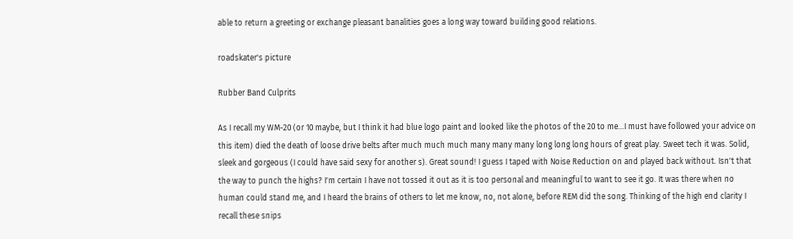able to return a greeting or exchange pleasant banalities goes a long way toward building good relations.

roadskater's picture

Rubber Band Culprits

As I recall my WM-20 (or 10 maybe, but I think it had blue logo paint and looked like the photos of the 20 to me...I must have followed your advice on this item) died the death of loose drive belts after much much much many many many long long long hours of great play. Sweet tech it was. Solid, sleek and gorgeous (I could have said sexy for another s). Great sound! I guess I taped with Noise Reduction on and played back without. Isn't that the way to punch the highs? I'm certain I have not tossed it out as it is too personal and meaningful to want to see it go. It was there when no human could stand me, and I heard the brains of others to let me know, no, not alone, before REM did the song. Thinking of the high end clarity I recall these snips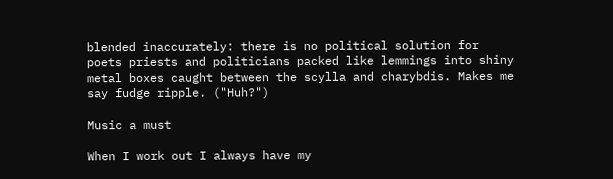blended inaccurately: there is no political solution for poets priests and politicians packed like lemmings into shiny metal boxes caught between the scylla and charybdis. Makes me say fudge ripple. ("Huh?")

Music a must

When I work out I always have my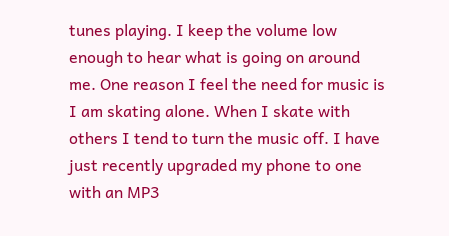tunes playing. I keep the volume low enough to hear what is going on around me. One reason I feel the need for music is I am skating alone. When I skate with others I tend to turn the music off. I have just recently upgraded my phone to one with an MP3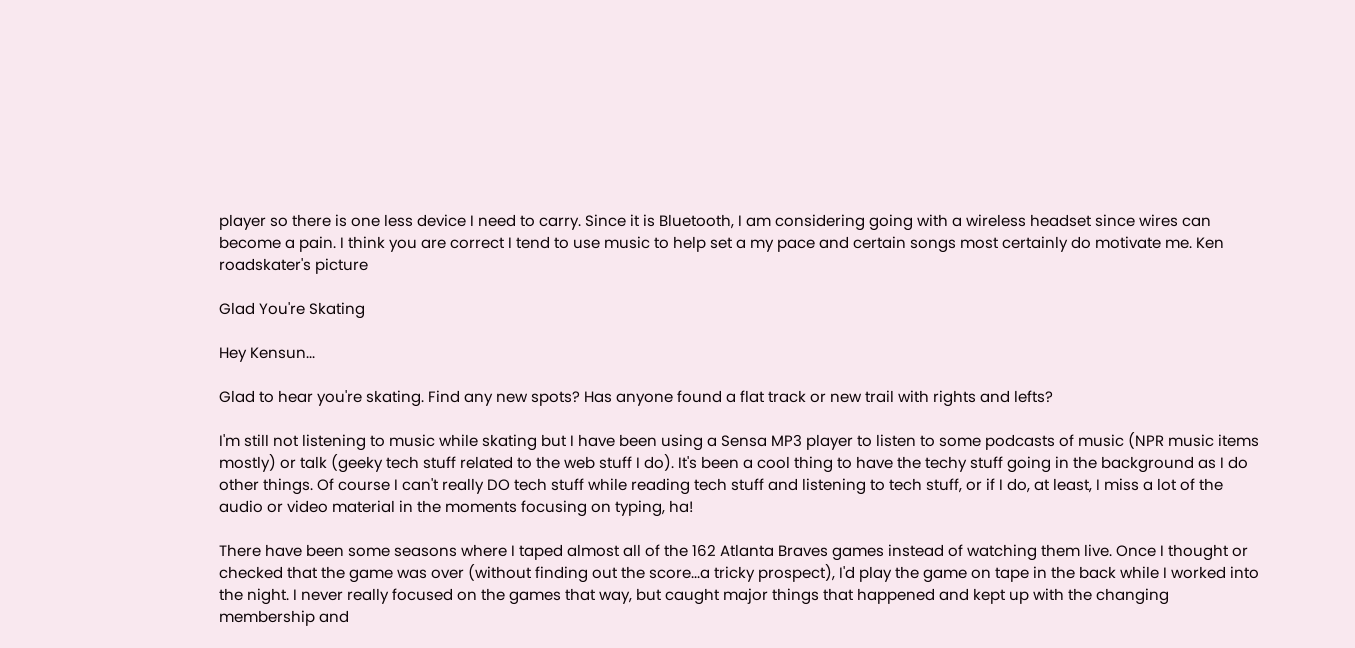player so there is one less device I need to carry. Since it is Bluetooth, I am considering going with a wireless headset since wires can become a pain. I think you are correct I tend to use music to help set a my pace and certain songs most certainly do motivate me. Ken
roadskater's picture

Glad You're Skating

Hey Kensun...

Glad to hear you're skating. Find any new spots? Has anyone found a flat track or new trail with rights and lefts?

I'm still not listening to music while skating but I have been using a Sensa MP3 player to listen to some podcasts of music (NPR music items mostly) or talk (geeky tech stuff related to the web stuff I do). It's been a cool thing to have the techy stuff going in the background as I do other things. Of course I can't really DO tech stuff while reading tech stuff and listening to tech stuff, or if I do, at least, I miss a lot of the audio or video material in the moments focusing on typing, ha!

There have been some seasons where I taped almost all of the 162 Atlanta Braves games instead of watching them live. Once I thought or checked that the game was over (without finding out the score...a tricky prospect), I'd play the game on tape in the back while I worked into the night. I never really focused on the games that way, but caught major things that happened and kept up with the changing membership and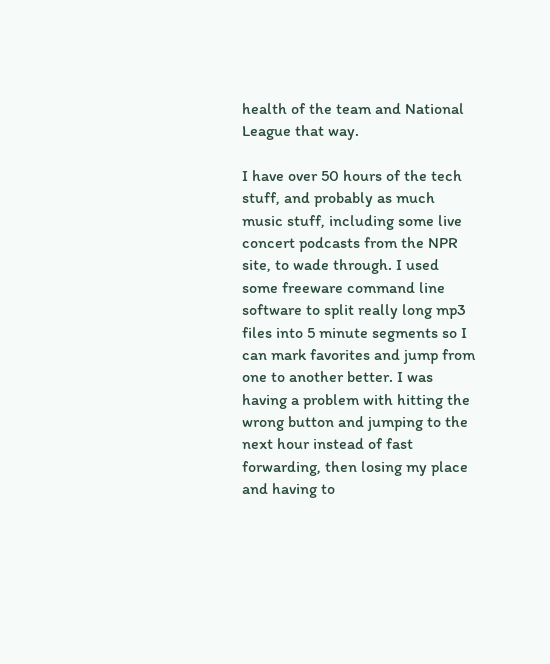health of the team and National League that way.

I have over 50 hours of the tech stuff, and probably as much music stuff, including some live concert podcasts from the NPR site, to wade through. I used some freeware command line software to split really long mp3 files into 5 minute segments so I can mark favorites and jump from one to another better. I was having a problem with hitting the wrong button and jumping to the next hour instead of fast forwarding, then losing my place and having to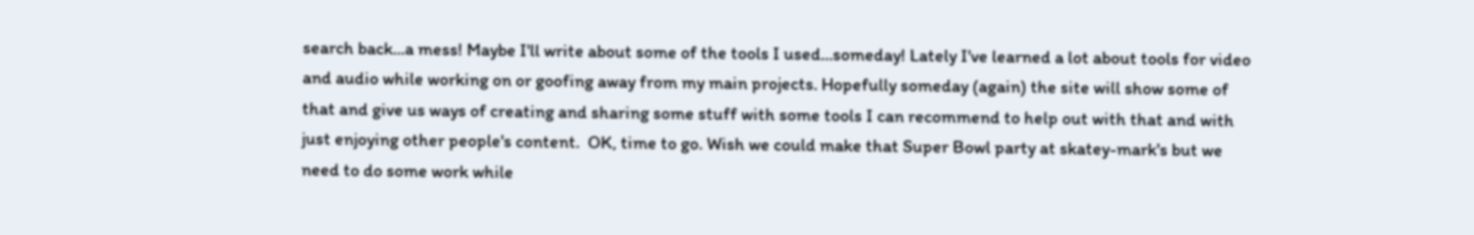search back...a mess! Maybe I'll write about some of the tools I used...someday! Lately I've learned a lot about tools for video and audio while working on or goofing away from my main projects. Hopefully someday (again) the site will show some of that and give us ways of creating and sharing some stuff with some tools I can recommend to help out with that and with just enjoying other people's content.  OK, time to go. Wish we could make that Super Bowl party at skatey-mark's but we need to do some work while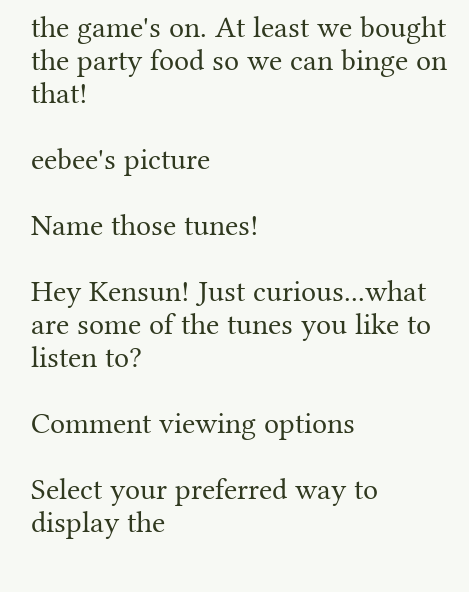the game's on. At least we bought the party food so we can binge on that!

eebee's picture

Name those tunes!

Hey Kensun! Just curious...what are some of the tunes you like to listen to?

Comment viewing options

Select your preferred way to display the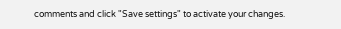comments and click "Save settings" to activate your changes.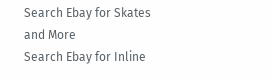Search Ebay for Skates and More
Search Ebay for Inline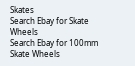Skates
Search Ebay for Skate Wheels
Search Ebay for 100mm Skate Wheels